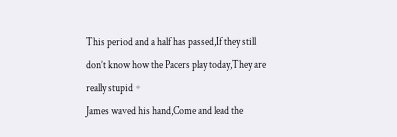This period and a half has passed,If they still don’t know how the Pacers play today,They are really stupid。
James waved his hand,Come and lead the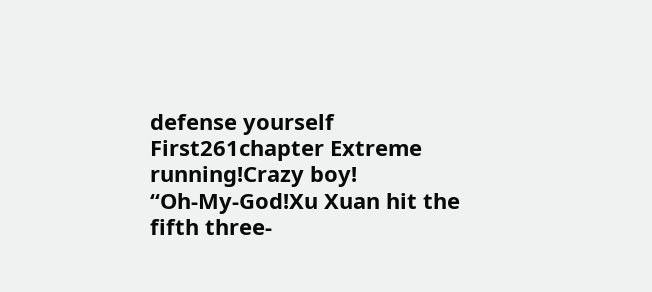defense yourself
First261chapter Extreme running!Crazy boy!
“Oh-My-God!Xu Xuan hit the fifth three-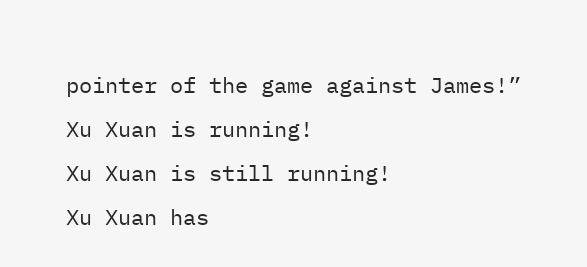pointer of the game against James!”
Xu Xuan is running!
Xu Xuan is still running!
Xu Xuan has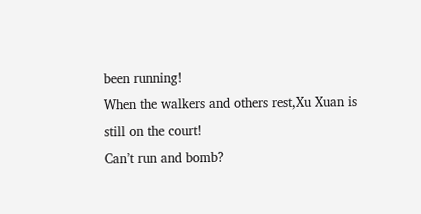been running!
When the walkers and others rest,Xu Xuan is still on the court!
Can’t run and bomb?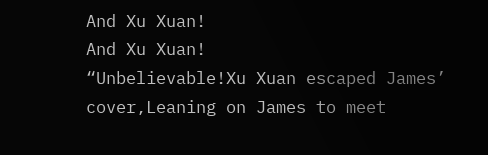And Xu Xuan!
And Xu Xuan!
“Unbelievable!Xu Xuan escaped James’ cover,Leaning on James to meet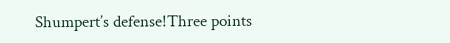Shumpert’s defense!Three points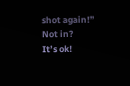shot again!”
Not in?
It’s ok!